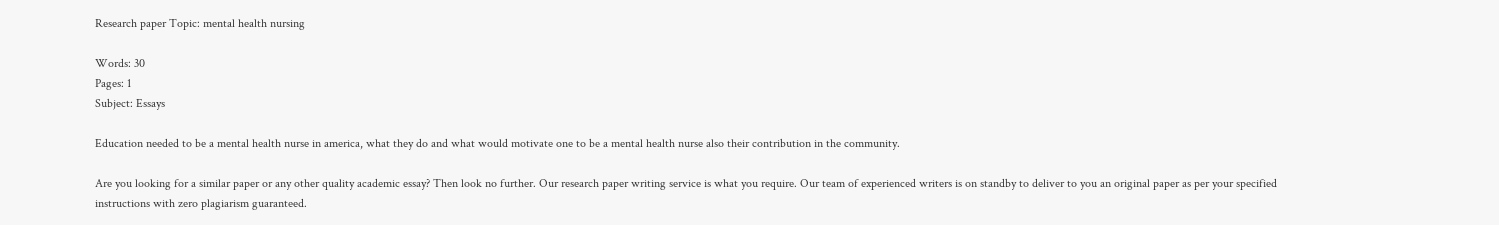Research paper Topic: mental health nursing

Words: 30
Pages: 1
Subject: Essays

Education needed to be a mental health nurse in america, what they do and what would motivate one to be a mental health nurse also their contribution in the community.

Are you looking for a similar paper or any other quality academic essay? Then look no further. Our research paper writing service is what you require. Our team of experienced writers is on standby to deliver to you an original paper as per your specified instructions with zero plagiarism guaranteed.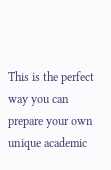This is the perfect way you can prepare your own unique academic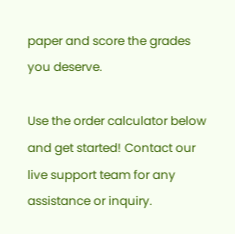paper and score the grades you deserve.

Use the order calculator below and get started! Contact our live support team for any assistance or inquiry.